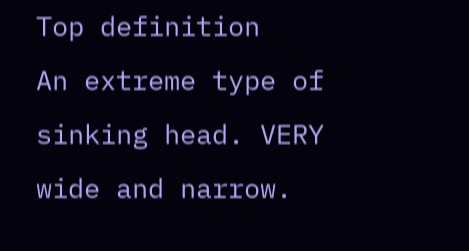Top definition
An extreme type of sinking head. VERY wide and narrow.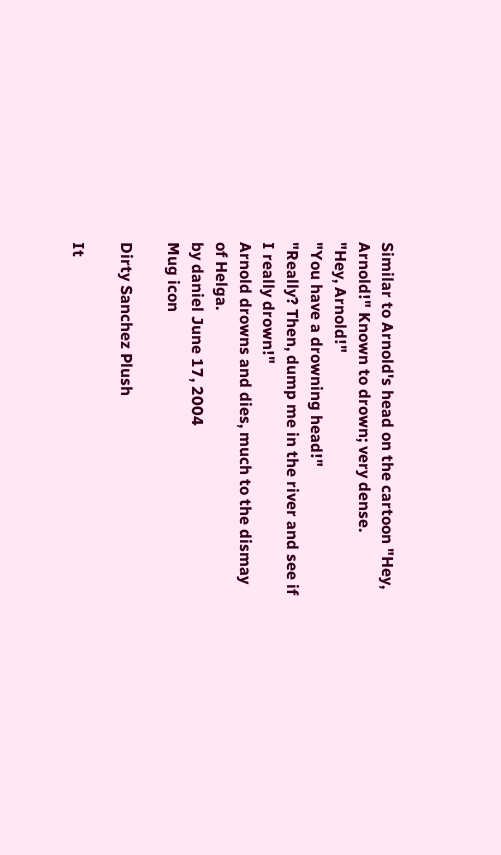Similar to Arnold's head on the cartoon "Hey, Arnold!" Known to drown; very dense.
"Hey, Arnold!"
"You have a drowning head!"
"Really? Then, dump me in the river and see if I really drown!"
Arnold drowns and dies, much to the dismay of Helga.
by daniel June 17, 2004
Mug icon

Dirty Sanchez Plush

It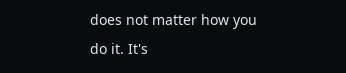does not matter how you do it. It's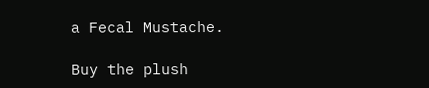a Fecal Mustache.

Buy the plush